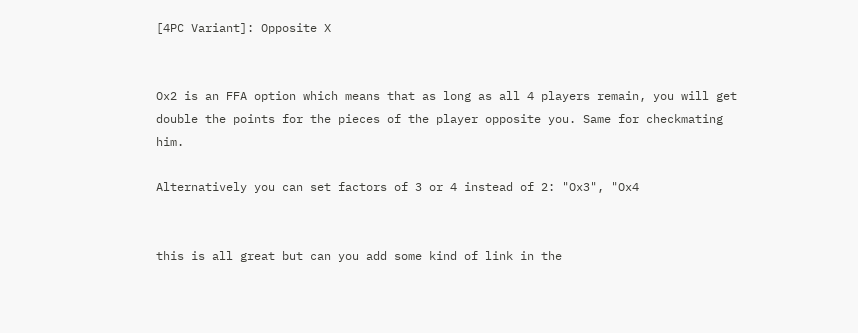[4PC Variant]: Opposite X


Ox2 is an FFA option which means that as long as all 4 players remain, you will get double the points for the pieces of the player opposite you. Same for checkmating him.

Alternatively you can set factors of 3 or 4 instead of 2: "Ox3", "Ox4


this is all great but can you add some kind of link in the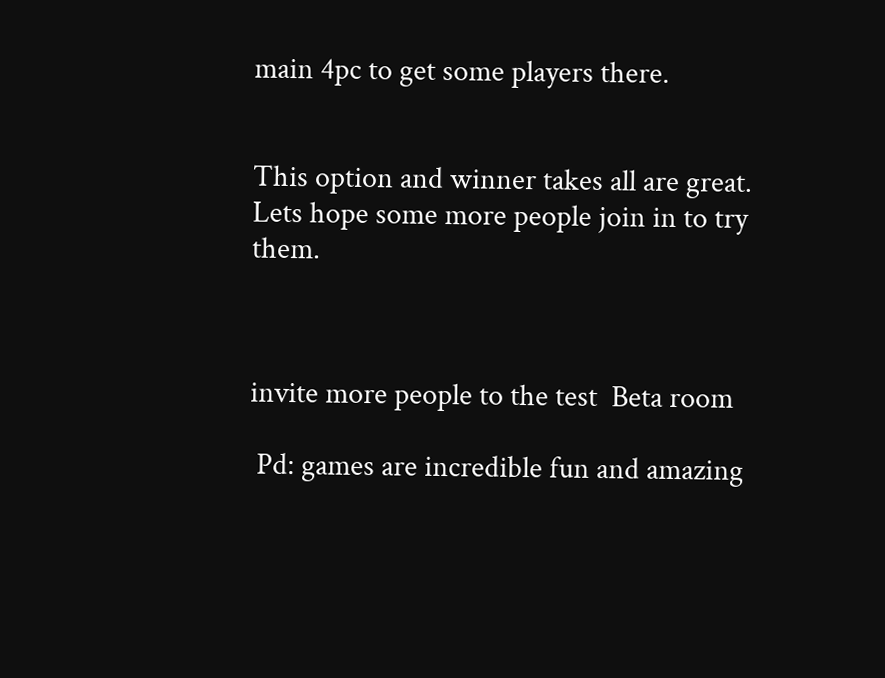main 4pc to get some players there.


This option and winner takes all are great. Lets hope some more people join in to try them.



invite more people to the test  Beta room

 Pd: games are incredible fun and amazing